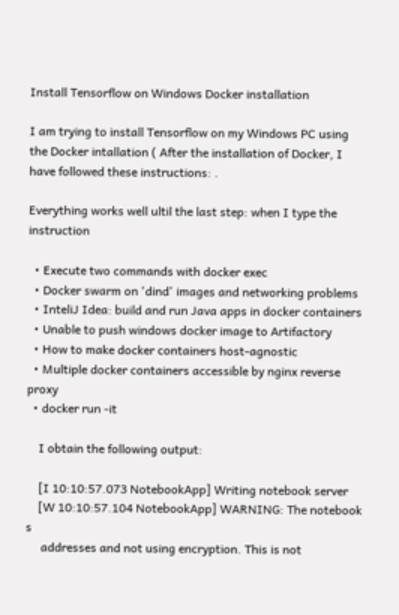Install Tensorflow on Windows Docker installation

I am trying to install Tensorflow on my Windows PC using the Docker intallation ( After the installation of Docker, I have followed these instructions: .

Everything works well ultil the last step: when I type the instruction

  • Execute two commands with docker exec
  • Docker swarm on 'dind' images and networking problems
  • InteliJ Idea: build and run Java apps in docker containers
  • Unable to push windows docker image to Artifactory
  • How to make docker containers host-agnostic
  • Multiple docker containers accessible by nginx reverse proxy
  • docker run -it

    I obtain the following output:

    [I 10:10:57.073 NotebookApp] Writing notebook server
    [W 10:10:57.104 NotebookApp] WARNING: The notebook s
     addresses and not using encryption. This is not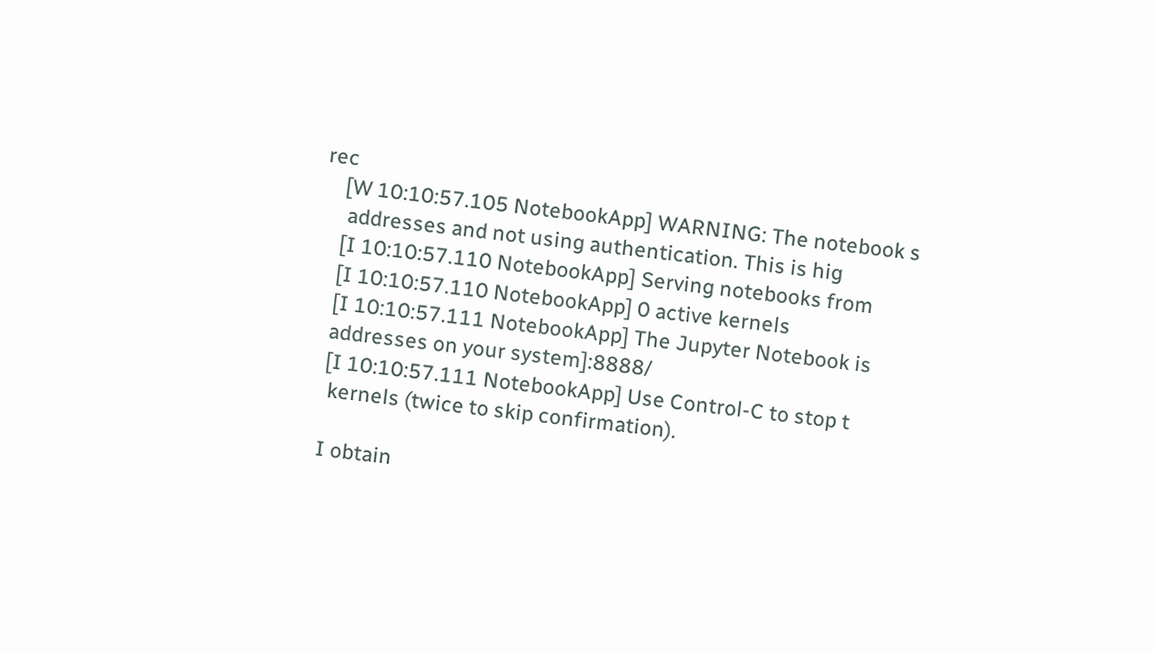rec
    [W 10:10:57.105 NotebookApp] WARNING: The notebook s
     addresses and not using authentication. This is hig
    [I 10:10:57.110 NotebookApp] Serving notebooks from
    [I 10:10:57.110 NotebookApp] 0 active kernels
    [I 10:10:57.111 NotebookApp] The Jupyter Notebook is
    addresses on your system]:8888/
    [I 10:10:57.111 NotebookApp] Use Control-C to stop t
     kernels (twice to skip confirmation).

    I obtain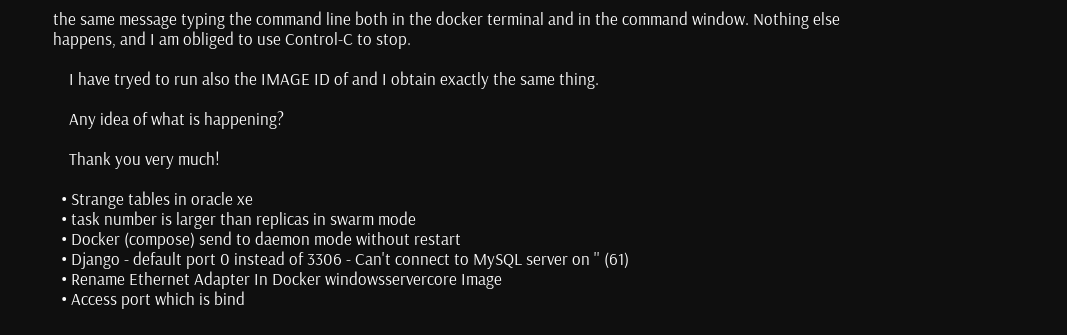the same message typing the command line both in the docker terminal and in the command window. Nothing else happens, and I am obliged to use Control-C to stop.

    I have tryed to run also the IMAGE ID of and I obtain exactly the same thing.

    Any idea of what is happening?

    Thank you very much!

  • Strange tables in oracle xe
  • task number is larger than replicas in swarm mode
  • Docker (compose) send to daemon mode without restart
  • Django - default port 0 instead of 3306 - Can't connect to MySQL server on '' (61)
  • Rename Ethernet Adapter In Docker windowsservercore Image
  • Access port which is bind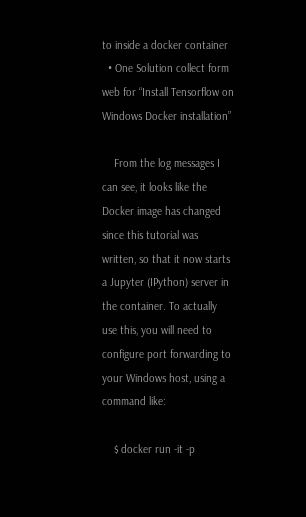to inside a docker container
  • One Solution collect form web for “Install Tensorflow on Windows Docker installation”

    From the log messages I can see, it looks like the Docker image has changed since this tutorial was written, so that it now starts a Jupyter (IPython) server in the container. To actually use this, you will need to configure port forwarding to your Windows host, using a command like:

    $ docker run -it -p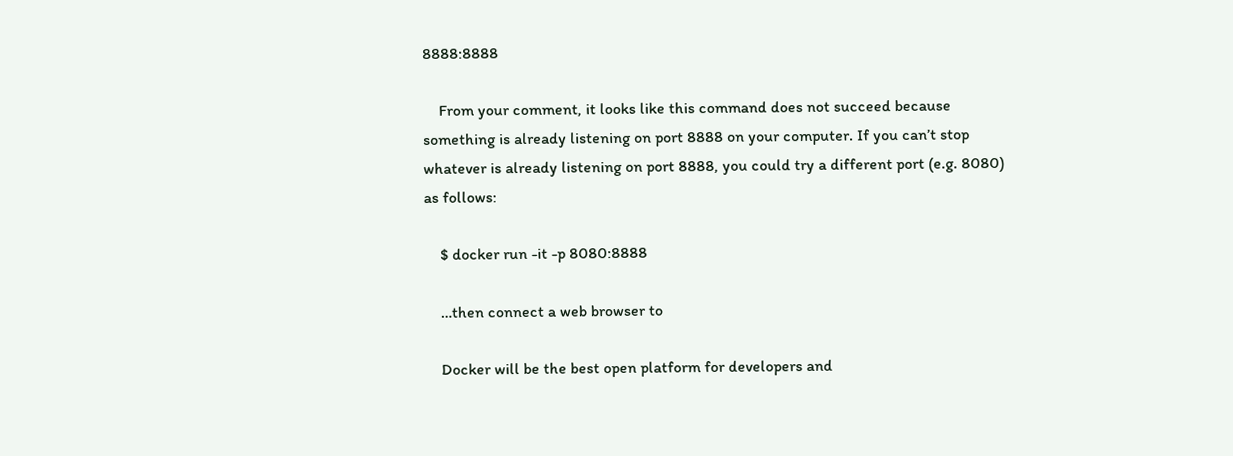8888:8888

    From your comment, it looks like this command does not succeed because something is already listening on port 8888 on your computer. If you can’t stop whatever is already listening on port 8888, you could try a different port (e.g. 8080) as follows:

    $ docker run -it -p 8080:8888

    …then connect a web browser to

    Docker will be the best open platform for developers and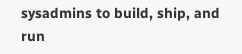sysadmins to build, ship, and run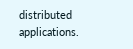distributed applications.